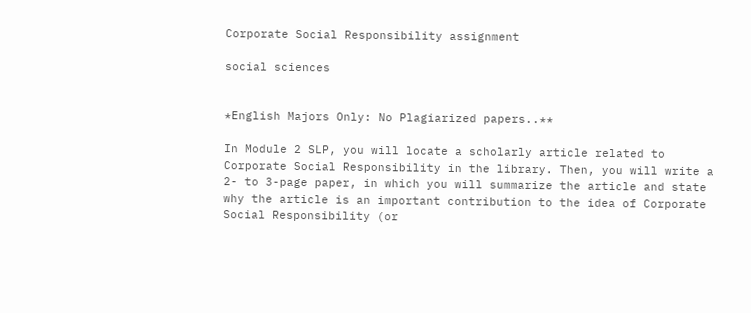Corporate Social Responsibility assignment

social sciences


*English Majors Only: No Plagiarized papers..**

In Module 2 SLP, you will locate a scholarly article related to Corporate Social Responsibility in the library. Then, you will write a 2- to 3-page paper, in which you will summarize the article and state why the article is an important contribution to the idea of Corporate Social Responsibility (or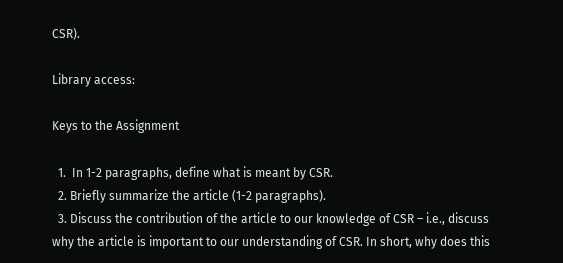CSR).

Library access:

Keys to the Assignment

  1.  In 1-2 paragraphs, define what is meant by CSR.
  2. Briefly summarize the article (1-2 paragraphs).
  3. Discuss the contribution of the article to our knowledge of CSR – i.e., discuss why the article is important to our understanding of CSR. In short, why does this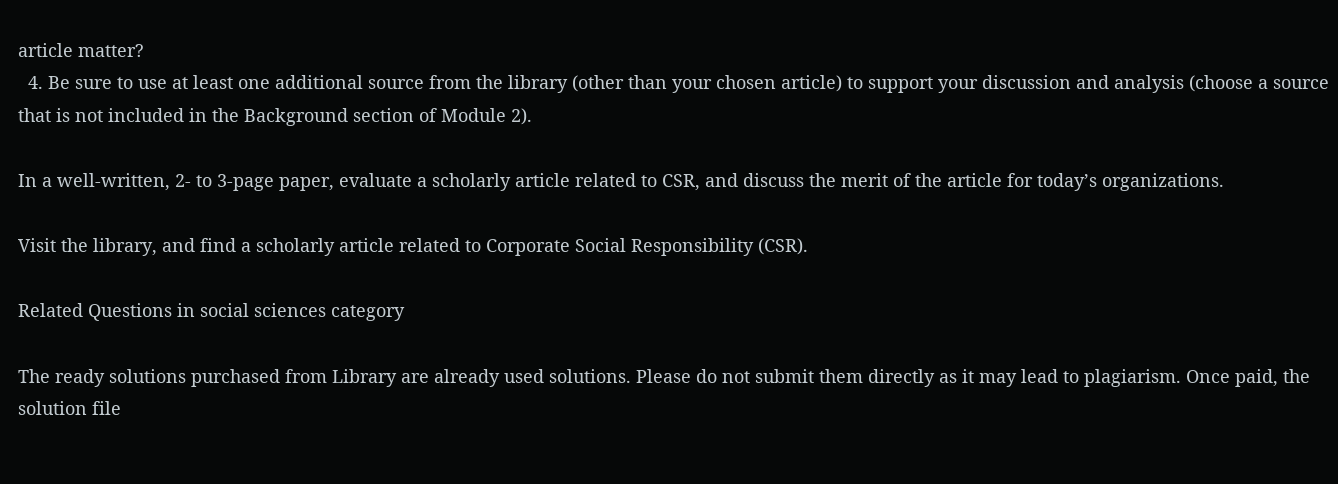article matter?
  4. Be sure to use at least one additional source from the library (other than your chosen article) to support your discussion and analysis (choose a source that is not included in the Background section of Module 2).

In a well-written, 2- to 3-page paper, evaluate a scholarly article related to CSR, and discuss the merit of the article for today’s organizations.

Visit the library, and find a scholarly article related to Corporate Social Responsibility (CSR).

Related Questions in social sciences category

The ready solutions purchased from Library are already used solutions. Please do not submit them directly as it may lead to plagiarism. Once paid, the solution file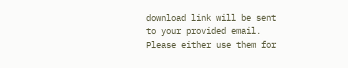download link will be sent to your provided email. Please either use them for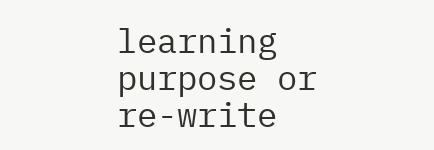learning purpose or re-write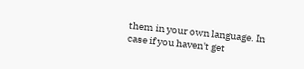them in your own language. In case if you haven't get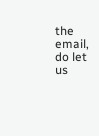the email, do let us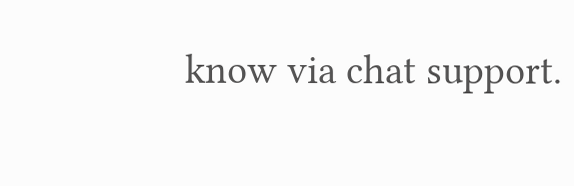know via chat support.